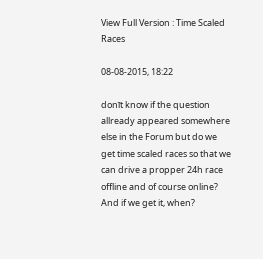View Full Version : Time Scaled Races

08-08-2015, 18:22

donīt know if the question allready appeared somewhere else in the Forum but do we get time scaled races so that we can drive a propper 24h race offline and of course online? And if we get it, when?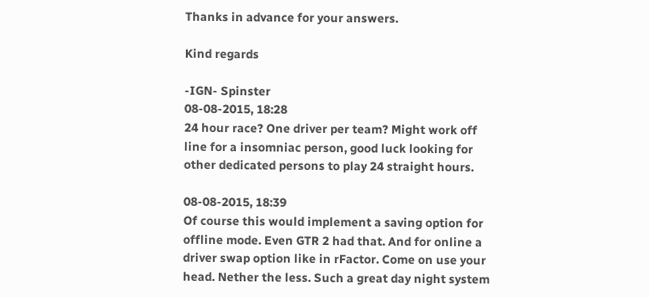Thanks in advance for your answers.

Kind regards

-IGN- Spinster
08-08-2015, 18:28
24 hour race? One driver per team? Might work off line for a insomniac person, good luck looking for other dedicated persons to play 24 straight hours.

08-08-2015, 18:39
Of course this would implement a saving option for offline mode. Even GTR 2 had that. And for online a driver swap option like in rFactor. Come on use your head. Nether the less. Such a great day night system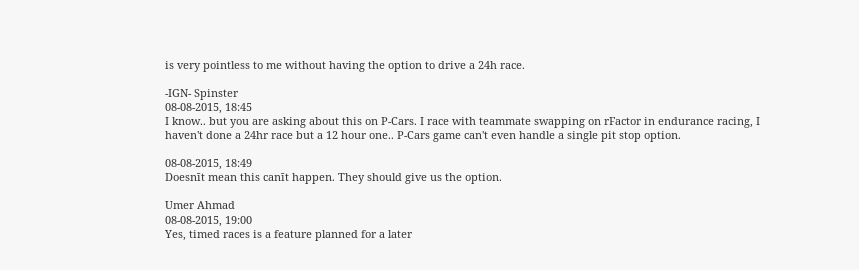is very pointless to me without having the option to drive a 24h race.

-IGN- Spinster
08-08-2015, 18:45
I know.. but you are asking about this on P-Cars. I race with teammate swapping on rFactor in endurance racing, I haven't done a 24hr race but a 12 hour one.. P-Cars game can't even handle a single pit stop option.

08-08-2015, 18:49
Doesnīt mean this canīt happen. They should give us the option.

Umer Ahmad
08-08-2015, 19:00
Yes, timed races is a feature planned for a later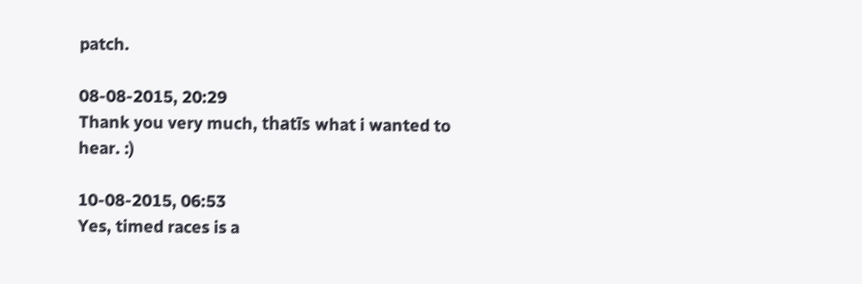patch.

08-08-2015, 20:29
Thank you very much, thatīs what i wanted to hear. :)

10-08-2015, 06:53
Yes, timed races is a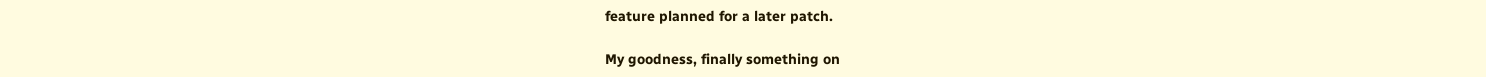feature planned for a later patch.

My goodness, finally something on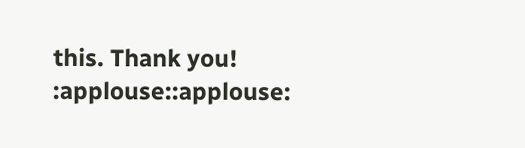this. Thank you! :applouse::applouse: